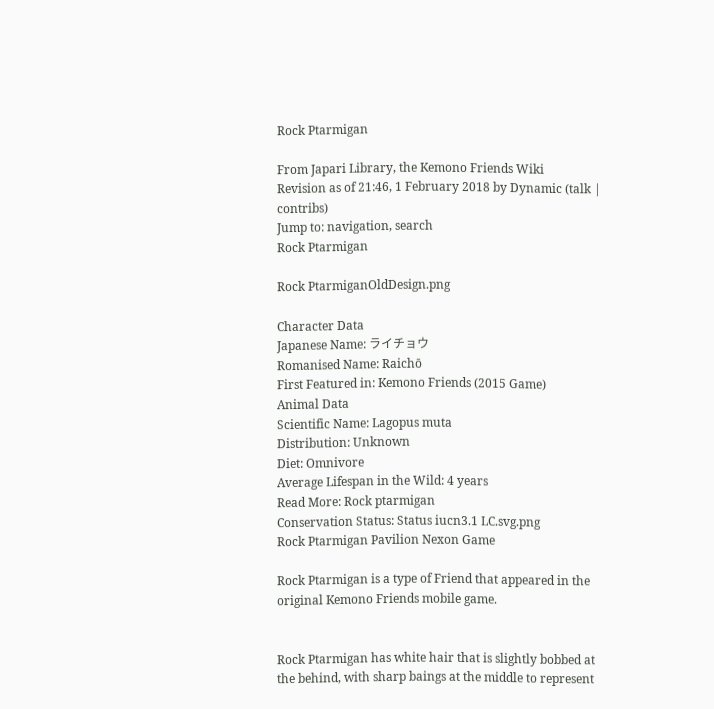Rock Ptarmigan

From Japari Library, the Kemono Friends Wiki
Revision as of 21:46, 1 February 2018 by Dynamic (talk | contribs)
Jump to: navigation, search
Rock Ptarmigan

Rock PtarmiganOldDesign.png

Character Data
Japanese Name: ライチョウ
Romanised Name: Raichō
First Featured in: Kemono Friends (2015 Game)
Animal Data
Scientific Name: Lagopus muta
Distribution: Unknown
Diet: Omnivore
Average Lifespan in the Wild: 4 years
Read More: Rock ptarmigan
Conservation Status: Status iucn3.1 LC.svg.png
Rock Ptarmigan Pavilion Nexon Game

Rock Ptarmigan is a type of Friend that appeared in the original Kemono Friends mobile game.


Rock Ptarmigan has white hair that is slightly bobbed at the behind, with sharp baings at the middle to represent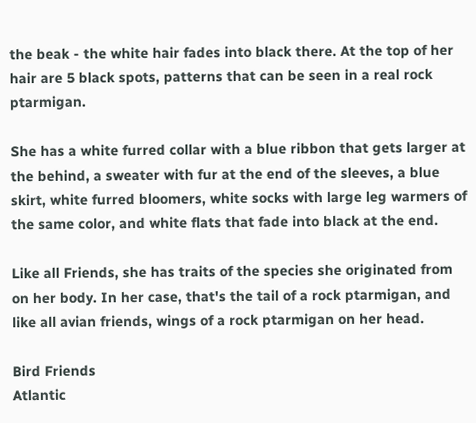the beak - the white hair fades into black there. At the top of her hair are 5 black spots, patterns that can be seen in a real rock ptarmigan.

She has a white furred collar with a blue ribbon that gets larger at the behind, a sweater with fur at the end of the sleeves, a blue skirt, white furred bloomers, white socks with large leg warmers of the same color, and white flats that fade into black at the end.

Like all Friends, she has traits of the species she originated from on her body. In her case, that's the tail of a rock ptarmigan, and like all avian friends, wings of a rock ptarmigan on her head.

Bird Friends
Atlantic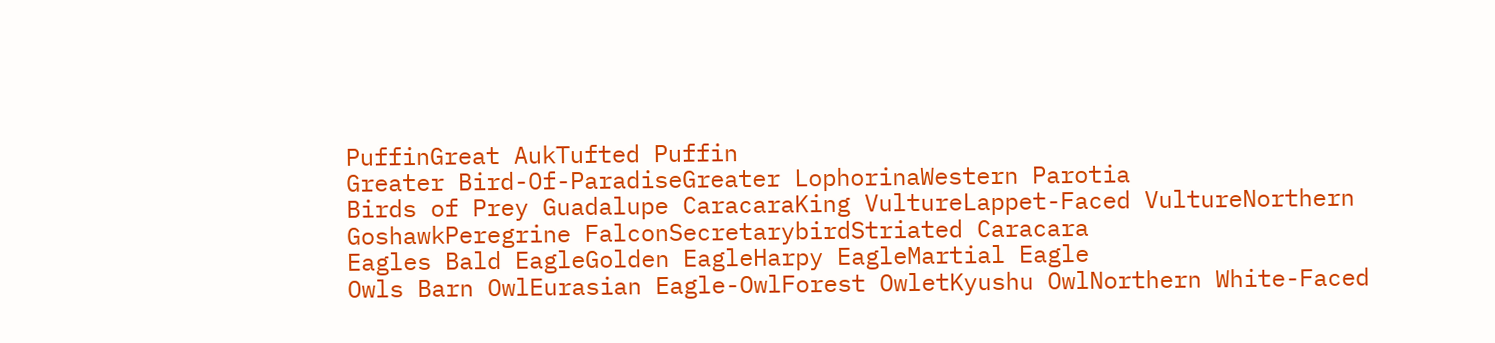PuffinGreat AukTufted Puffin
Greater Bird-Of-ParadiseGreater LophorinaWestern Parotia
Birds of Prey Guadalupe CaracaraKing VultureLappet-Faced VultureNorthern GoshawkPeregrine FalconSecretarybirdStriated Caracara
Eagles Bald EagleGolden EagleHarpy EagleMartial Eagle
Owls Barn OwlEurasian Eagle-OwlForest OwletKyushu OwlNorthern White-Faced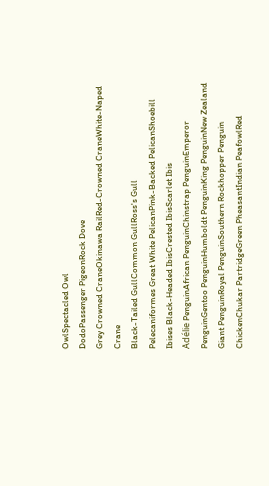OwlSpectacled Owl
DodoPassenger PigeonRock Dove
Grey Crowned CraneOkinawa RailRed-Crowned CraneWhite-Naped Crane
Black-Tailed GullCommon GullRoss's Gull
Pelecaniformes Great White PelicanPink-Backed PelicanShoebill
Ibises Black-Headed IbisCrested IbisScarlet Ibis
Adélie PenguinAfrican PenguinChinstrap PenguinEmperor PenguinGentoo PenguinHumboldt PenguinKing PenguinNew Zealand Giant PenguinRoyal PenguinSouthern Rockhopper Penguin
ChickenChukar PartridgeGreen PheasantIndian PeafowlRed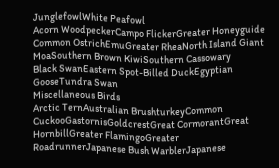JunglefowlWhite Peafowl
Acorn WoodpeckerCampo FlickerGreater Honeyguide
Common OstrichEmuGreater RheaNorth Island Giant MoaSouthern Brown KiwiSouthern Cassowary
Black SwanEastern Spot-Billed DuckEgyptian GooseTundra Swan
Miscellaneous Birds
Arctic TernAustralian BrushturkeyCommon CuckooGastornisGoldcrestGreat CormorantGreat HornbillGreater FlamingoGreater RoadrunnerJapanese Bush WarblerJapanese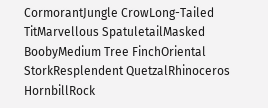CormorantJungle CrowLong-Tailed TitMarvellous SpatuletailMasked BoobyMedium Tree FinchOriental StorkResplendent QuetzalRhinoceros HornbillRock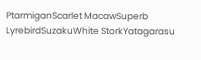PtarmiganScarlet MacawSuperb LyrebirdSuzakuWhite StorkYatagarasu